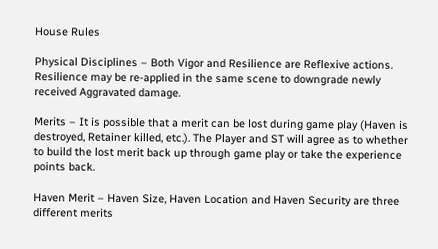House Rules

Physical Disciplines – Both Vigor and Resilience are Reflexive actions. Resilience may be re-applied in the same scene to downgrade newly received Aggravated damage.

Merits – It is possible that a merit can be lost during game play (Haven is destroyed, Retainer killed, etc.). The Player and ST will agree as to whether to build the lost merit back up through game play or take the experience points back.

Haven Merit – Haven Size, Haven Location and Haven Security are three different merits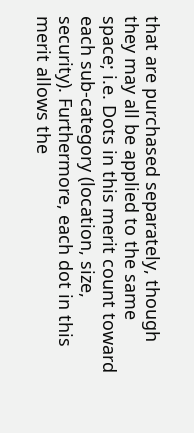that are purchased separately, though they may all be applied to the same space; i.e. Dots in this merit count toward each sub-category (location, size, security). Furthermore, each dot in this merit allows the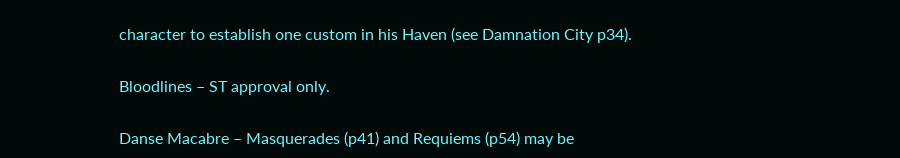character to establish one custom in his Haven (see Damnation City p34).

Bloodlines – ST approval only.

Danse Macabre – Masquerades (p41) and Requiems (p54) may be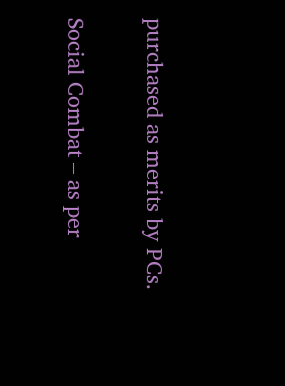purchased as merits by PCs.

Social Combat – as per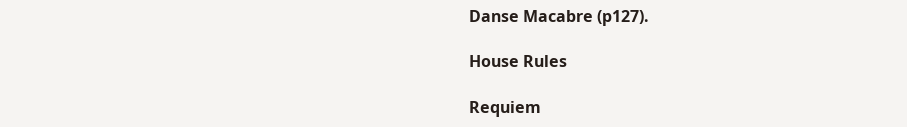Danse Macabre (p127).

House Rules

Requiem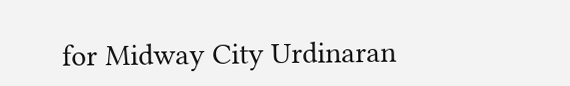for Midway City Urdinaran